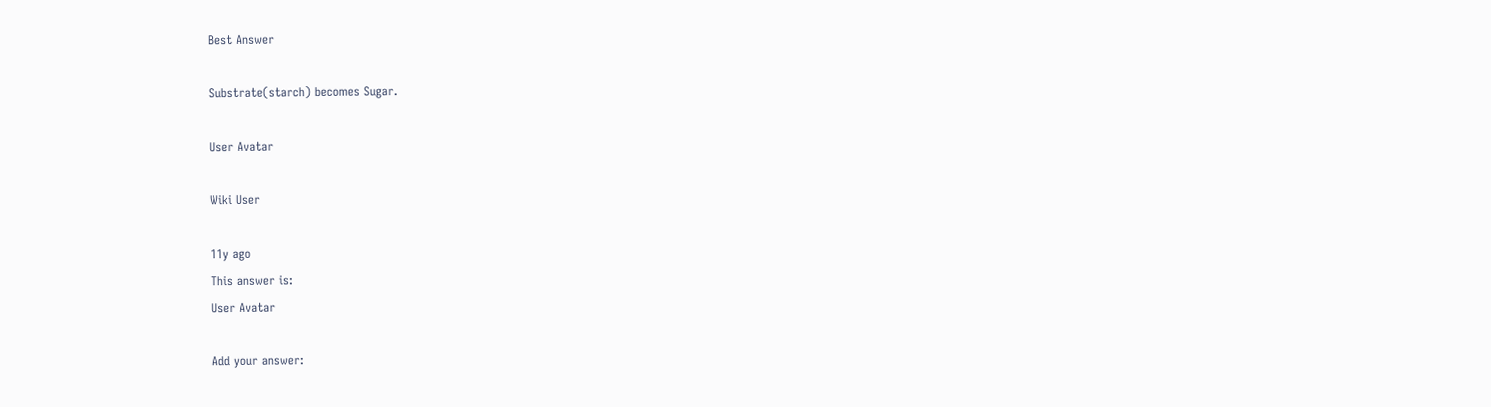Best Answer

Substrate(starch) becomes Sugar.

User Avatar

Wiki User

11y ago
This answer is:
User Avatar

Add your answer: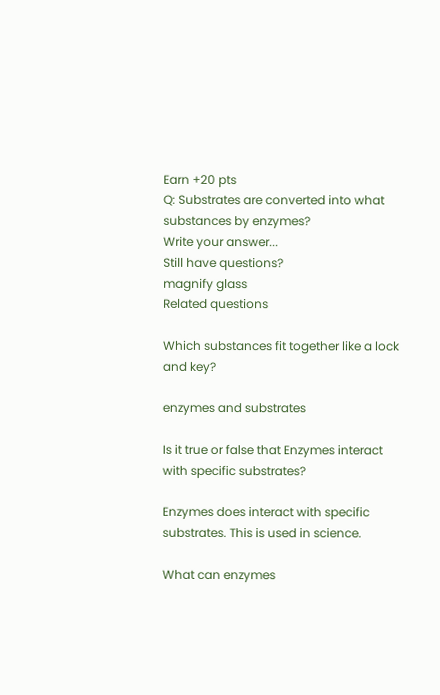Earn +20 pts
Q: Substrates are converted into what substances by enzymes?
Write your answer...
Still have questions?
magnify glass
Related questions

Which substances fit together like a lock and key?

enzymes and substrates

Is it true or false that Enzymes interact with specific substrates?

Enzymes does interact with specific substrates. This is used in science.

What can enzymes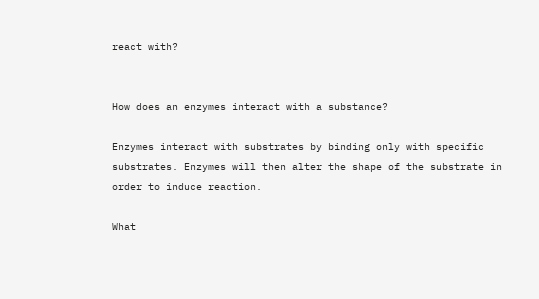react with?


How does an enzymes interact with a substance?

Enzymes interact with substrates by binding only with specific substrates. Enzymes will then alter the shape of the substrate in order to induce reaction.

What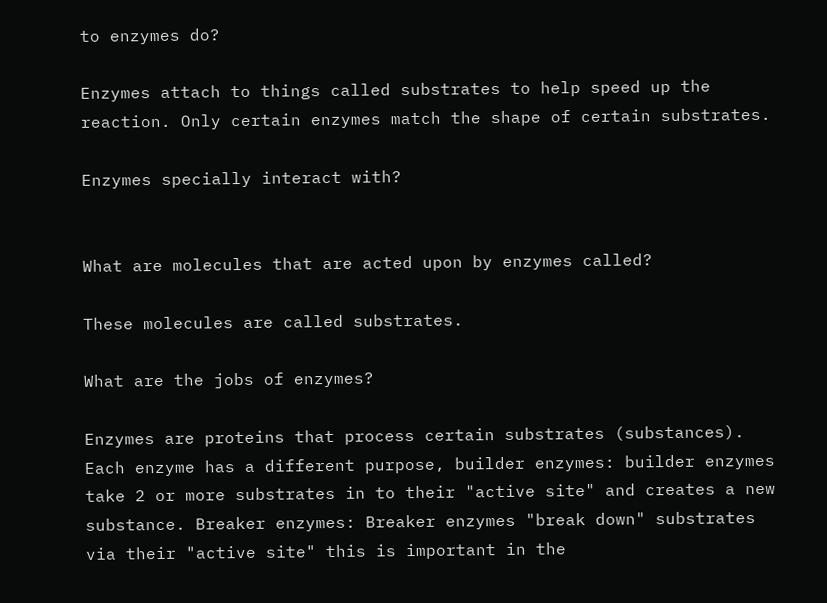to enzymes do?

Enzymes attach to things called substrates to help speed up the reaction. Only certain enzymes match the shape of certain substrates.

Enzymes specially interact with?


What are molecules that are acted upon by enzymes called?

These molecules are called substrates.

What are the jobs of enzymes?

Enzymes are proteins that process certain substrates (substances). Each enzyme has a different purpose, builder enzymes: builder enzymes take 2 or more substrates in to their "active site" and creates a new substance. Breaker enzymes: Breaker enzymes "break down" substrates via their "active site" this is important in the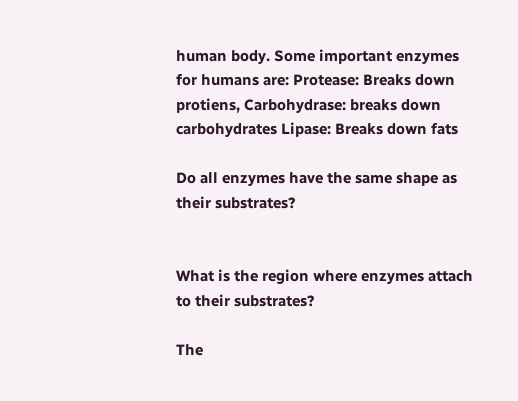human body. Some important enzymes for humans are: Protease: Breaks down protiens, Carbohydrase: breaks down carbohydrates Lipase: Breaks down fats

Do all enzymes have the same shape as their substrates?


What is the region where enzymes attach to their substrates?

The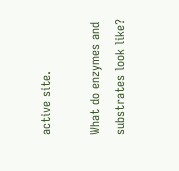active site.

What do enzymes and substrates look like?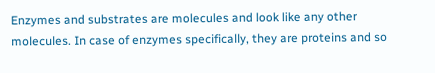Enzymes and substrates are molecules and look like any other molecules. In case of enzymes specifically, they are proteins and so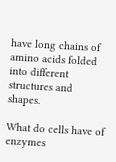have long chains of amino acids folded into different structures and shapes.

What do cells have of enzymes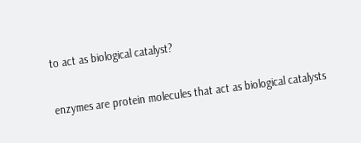to act as biological catalyst?

enzymes are protein molecules that act as biological catalysts